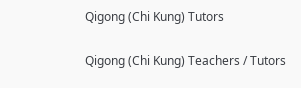Qigong (Chi Kung) Tutors

Qigong (Chi Kung) Teachers / Tutors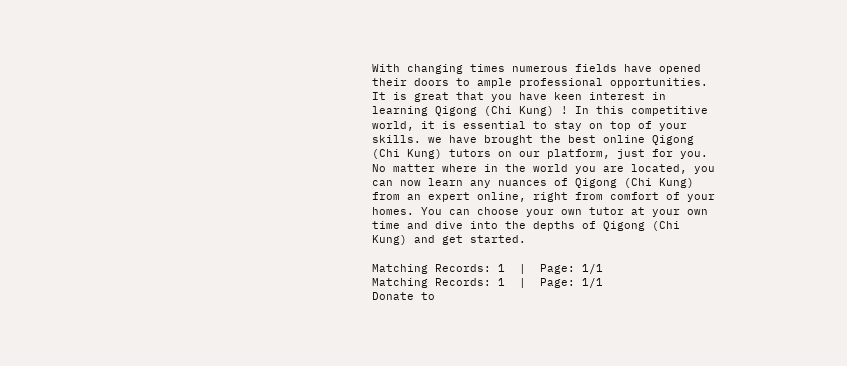With changing times numerous fields have opened their doors to ample professional opportunities. It is great that you have keen interest in learning Qigong (Chi Kung) ! In this competitive world, it is essential to stay on top of your skills. we have brought the best online Qigong (Chi Kung) tutors on our platform, just for you. No matter where in the world you are located, you can now learn any nuances of Qigong (Chi Kung) from an expert online, right from comfort of your homes. You can choose your own tutor at your own time and dive into the depths of Qigong (Chi Kung) and get started.

Matching Records: 1  |  Page: 1/1
Matching Records: 1  |  Page: 1/1
Donate to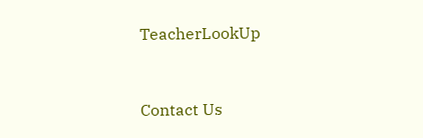TeacherLookUp


Contact Us